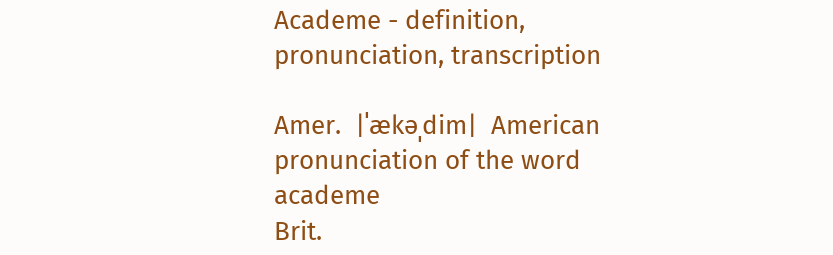Academe - definition, pronunciation, transcription

Amer.  |ˈækəˌdim|  American pronunciation of the word academe
Brit.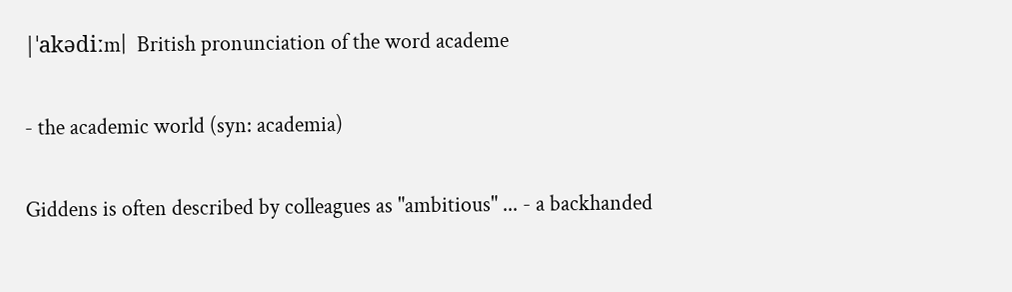|ˈakədiːm|  British pronunciation of the word academe


- the academic world (syn: academia)


Giddens is often described by colleagues as "ambitious" ... - a backhanded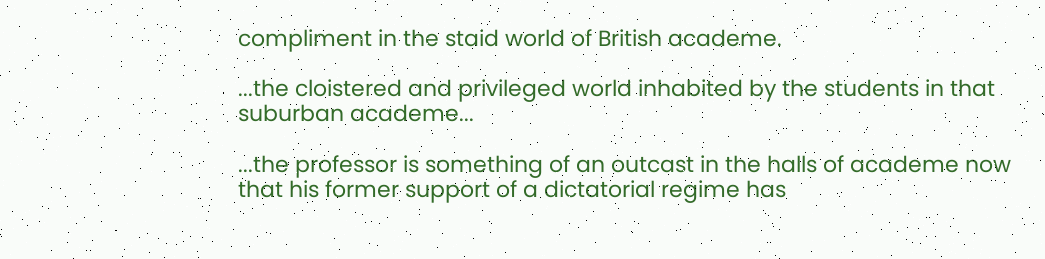compliment in the staid world of British academe.

...the cloistered and privileged world inhabited by the students in that suburban academe...

...the professor is something of an outcast in the halls of academe now that his former support of a dictatorial regime has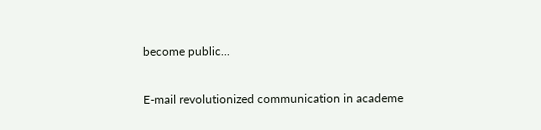become public...

E-mail revolutionized communication in academe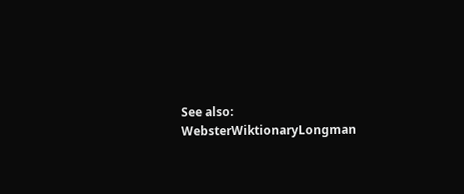See also:  WebsterWiktionaryLongman